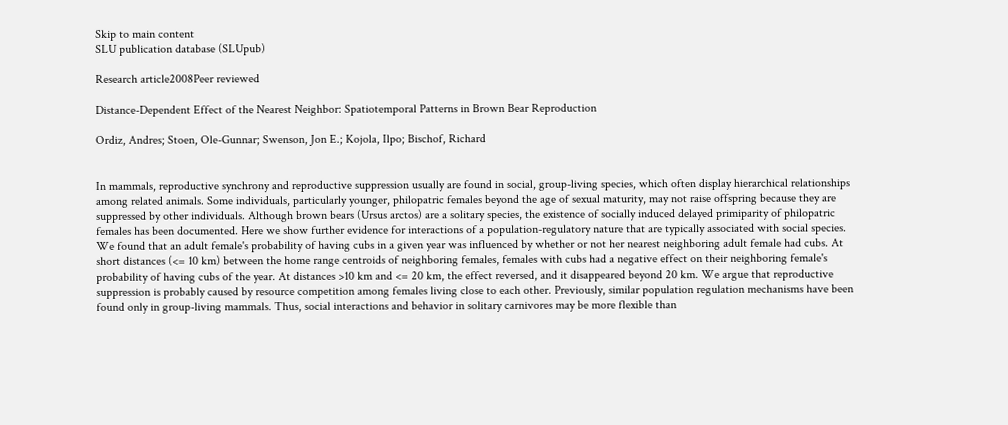Skip to main content
SLU publication database (SLUpub)

Research article2008Peer reviewed

Distance-Dependent Effect of the Nearest Neighbor: Spatiotemporal Patterns in Brown Bear Reproduction

Ordiz, Andres; Stoen, Ole-Gunnar; Swenson, Jon E.; Kojola, Ilpo; Bischof, Richard


In mammals, reproductive synchrony and reproductive suppression usually are found in social, group-living species, which often display hierarchical relationships among related animals. Some individuals, particularly younger, philopatric females beyond the age of sexual maturity, may not raise offspring because they are suppressed by other individuals. Although brown bears (Ursus arctos) are a solitary species, the existence of socially induced delayed primiparity of philopatric females has been documented. Here we show further evidence for interactions of a population-regulatory nature that are typically associated with social species. We found that an adult female's probability of having cubs in a given year was influenced by whether or not her nearest neighboring adult female had cubs. At short distances (<= 10 km) between the home range centroids of neighboring females, females with cubs had a negative effect on their neighboring female's probability of having cubs of the year. At distances >10 km and <= 20 km, the effect reversed, and it disappeared beyond 20 km. We argue that reproductive suppression is probably caused by resource competition among females living close to each other. Previously, similar population regulation mechanisms have been found only in group-living mammals. Thus, social interactions and behavior in solitary carnivores may be more flexible than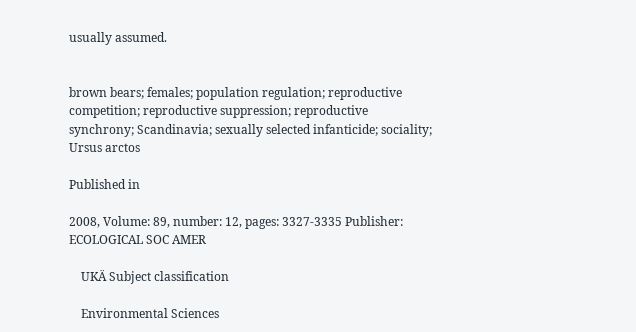usually assumed.


brown bears; females; population regulation; reproductive competition; reproductive suppression; reproductive synchrony; Scandinavia; sexually selected infanticide; sociality; Ursus arctos

Published in

2008, Volume: 89, number: 12, pages: 3327-3335 Publisher: ECOLOGICAL SOC AMER

    UKÄ Subject classification

    Environmental Sciences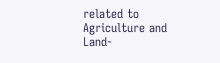related to Agriculture and Land-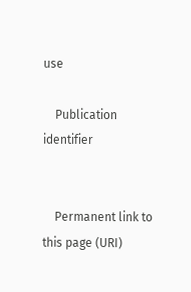use

    Publication identifier


    Permanent link to this page (URI)